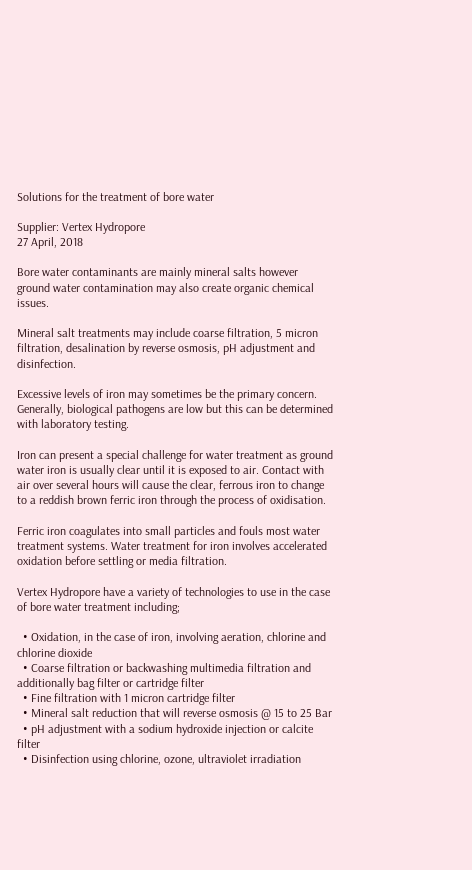Solutions for the treatment of bore water

Supplier: Vertex Hydropore
27 April, 2018

Bore water contaminants are mainly mineral salts however ground water contamination may also create organic chemical issues.

Mineral salt treatments may include coarse filtration, 5 micron filtration, desalination by reverse osmosis, pH adjustment and disinfection.

Excessive levels of iron may sometimes be the primary concern. Generally, biological pathogens are low but this can be determined with laboratory testing.

Iron can present a special challenge for water treatment as ground water iron is usually clear until it is exposed to air. Contact with air over several hours will cause the clear, ferrous iron to change to a reddish brown ferric iron through the process of oxidisation.

Ferric iron coagulates into small particles and fouls most water treatment systems. Water treatment for iron involves accelerated oxidation before settling or media filtration.

Vertex Hydropore have a variety of technologies to use in the case of bore water treatment including;

  • Oxidation, in the case of iron, involving aeration, chlorine and chlorine dioxide
  • Coarse filtration or backwashing multimedia filtration and additionally bag filter or cartridge filter
  • Fine filtration with 1 micron cartridge filter
  • Mineral salt reduction that will reverse osmosis @ 15 to 25 Bar
  • pH adjustment with a sodium hydroxide injection or calcite filter
  • Disinfection using chlorine, ozone, ultraviolet irradiation